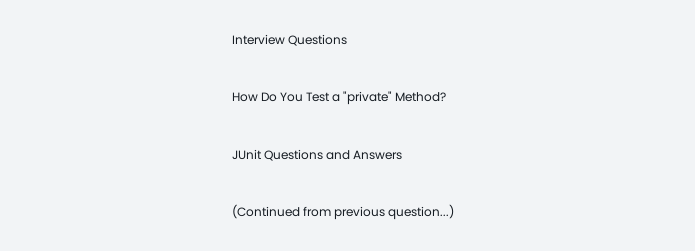Interview Questions

How Do You Test a "private" Method?

JUnit Questions and Answers

(Continued from previous question...)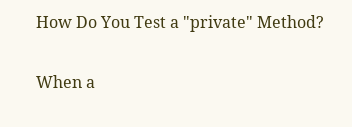How Do You Test a "private" Method?

When a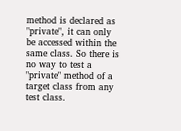method is declared as "private", it can only be accessed within the same class. So there is no way to test a "private" method of a target class from any test class.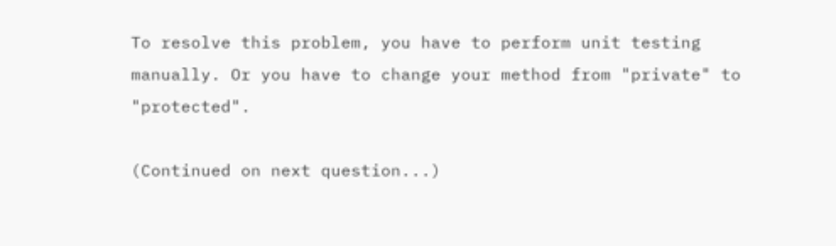To resolve this problem, you have to perform unit testing manually. Or you have to change your method from "private" to "protected".

(Continued on next question...)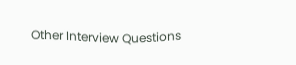Other Interview Questions